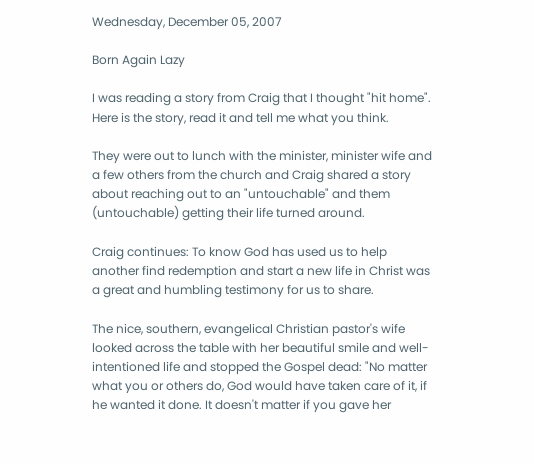Wednesday, December 05, 2007

Born Again Lazy

I was reading a story from Craig that I thought "hit home". Here is the story, read it and tell me what you think.

They were out to lunch with the minister, minister wife and a few others from the church and Craig shared a story about reaching out to an "untouchable" and them (untouchable) getting their life turned around.

Craig continues: To know God has used us to help another find redemption and start a new life in Christ was a great and humbling testimony for us to share.

The nice, southern, evangelical Christian pastor's wife looked across the table with her beautiful smile and well-intentioned life and stopped the Gospel dead: "No matter what you or others do, God would have taken care of it, if he wanted it done. It doesn't matter if you gave her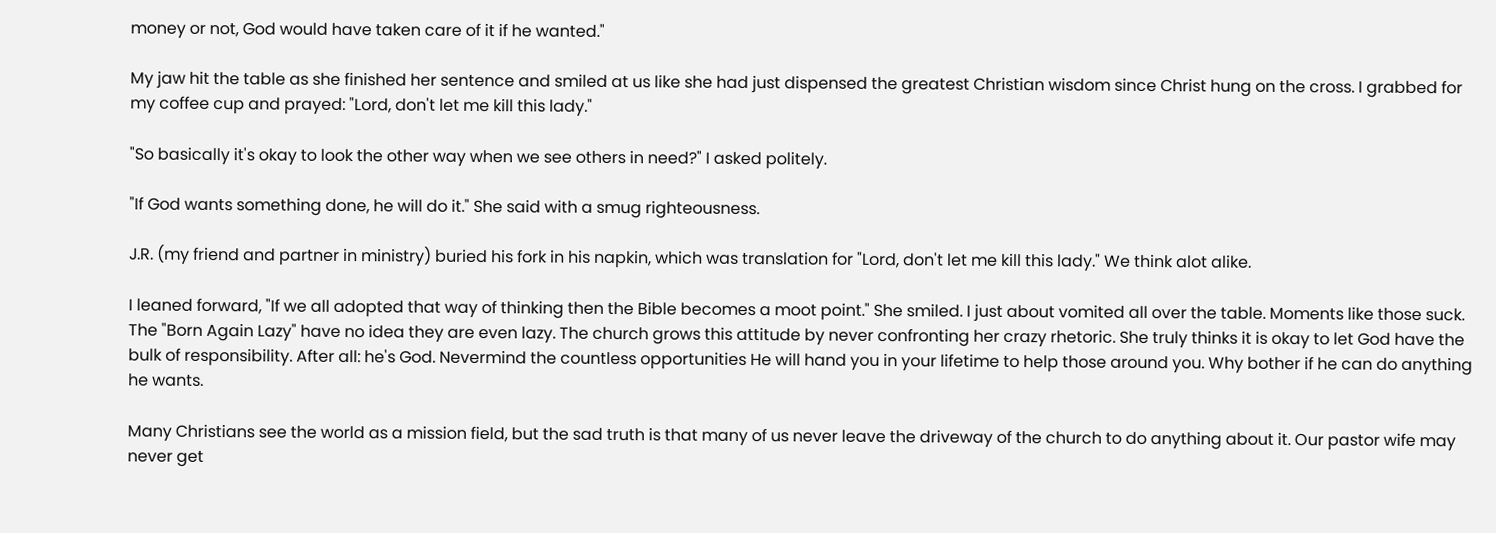money or not, God would have taken care of it if he wanted."

My jaw hit the table as she finished her sentence and smiled at us like she had just dispensed the greatest Christian wisdom since Christ hung on the cross. I grabbed for my coffee cup and prayed: "Lord, don't let me kill this lady."

"So basically it's okay to look the other way when we see others in need?" I asked politely.

"If God wants something done, he will do it." She said with a smug righteousness.

J.R. (my friend and partner in ministry) buried his fork in his napkin, which was translation for "Lord, don't let me kill this lady." We think alot alike.

I leaned forward, "If we all adopted that way of thinking then the Bible becomes a moot point." She smiled. I just about vomited all over the table. Moments like those suck. The "Born Again Lazy" have no idea they are even lazy. The church grows this attitude by never confronting her crazy rhetoric. She truly thinks it is okay to let God have the bulk of responsibility. After all: he's God. Nevermind the countless opportunities He will hand you in your lifetime to help those around you. Why bother if he can do anything he wants.

Many Christians see the world as a mission field, but the sad truth is that many of us never leave the driveway of the church to do anything about it. Our pastor wife may never get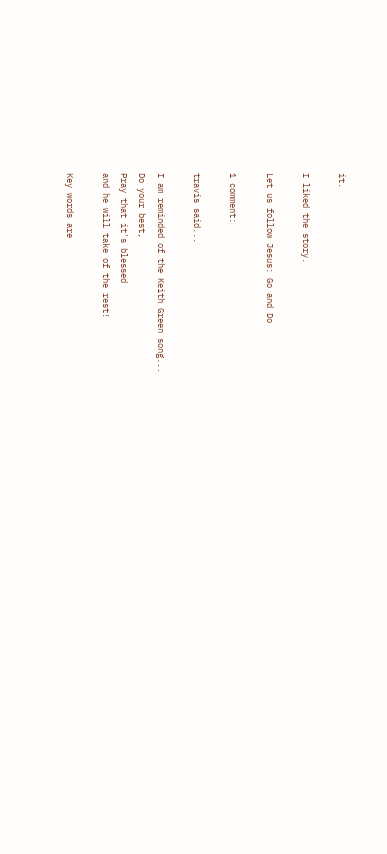it.

I liked the story.

Let us follow Jesus: Go and Do

1 comment:

travis said...

I am reminded of the Keith Green song...
Do your best,
Pray that it's blessed
and he will take of the rest!

Key words are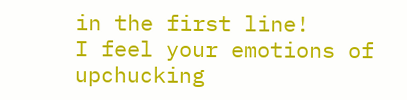in the first line!
I feel your emotions of upchucking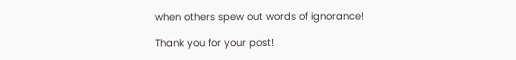when others spew out words of ignorance!

Thank you for your post!